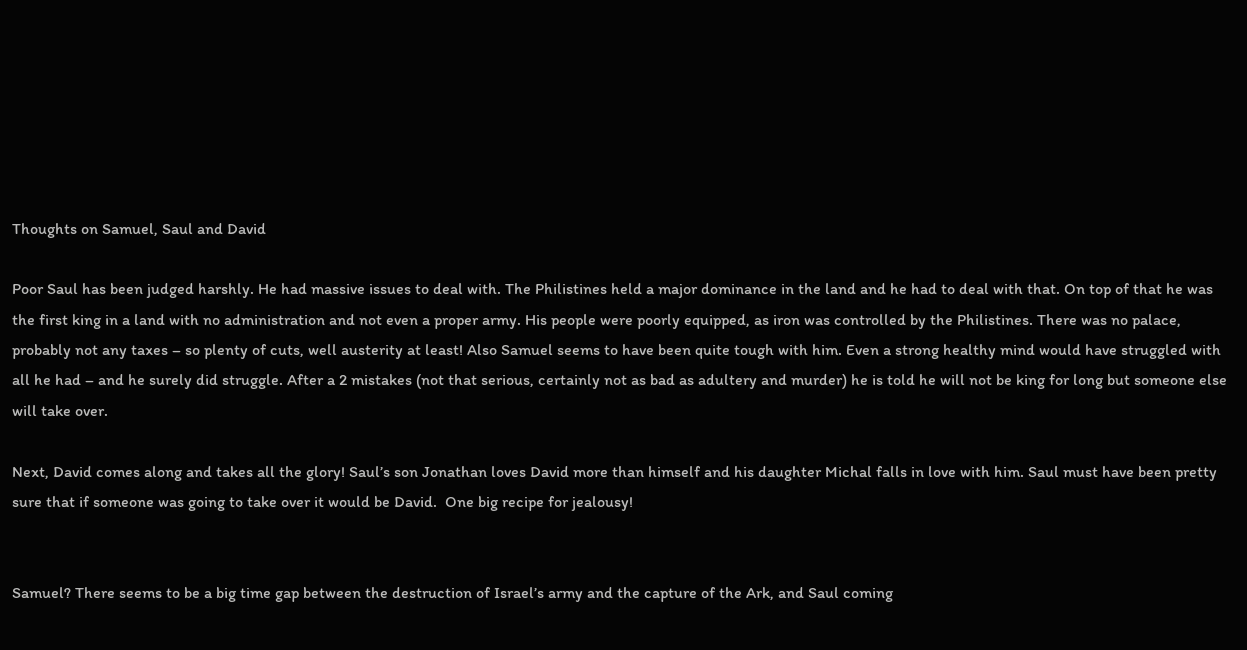Thoughts on Samuel, Saul and David

Poor Saul has been judged harshly. He had massive issues to deal with. The Philistines held a major dominance in the land and he had to deal with that. On top of that he was the first king in a land with no administration and not even a proper army. His people were poorly equipped, as iron was controlled by the Philistines. There was no palace, probably not any taxes – so plenty of cuts, well austerity at least! Also Samuel seems to have been quite tough with him. Even a strong healthy mind would have struggled with all he had – and he surely did struggle. After a 2 mistakes (not that serious, certainly not as bad as adultery and murder) he is told he will not be king for long but someone else will take over.

Next, David comes along and takes all the glory! Saul’s son Jonathan loves David more than himself and his daughter Michal falls in love with him. Saul must have been pretty sure that if someone was going to take over it would be David.  One big recipe for jealousy!


Samuel? There seems to be a big time gap between the destruction of Israel’s army and the capture of the Ark, and Saul coming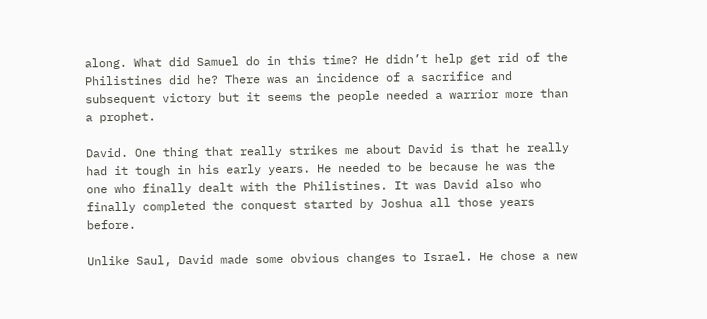along. What did Samuel do in this time? He didn’t help get rid of the Philistines did he? There was an incidence of a sacrifice and subsequent victory but it seems the people needed a warrior more than a prophet.

David. One thing that really strikes me about David is that he really had it tough in his early years. He needed to be because he was the one who finally dealt with the Philistines. It was David also who finally completed the conquest started by Joshua all those years before.

Unlike Saul, David made some obvious changes to Israel. He chose a new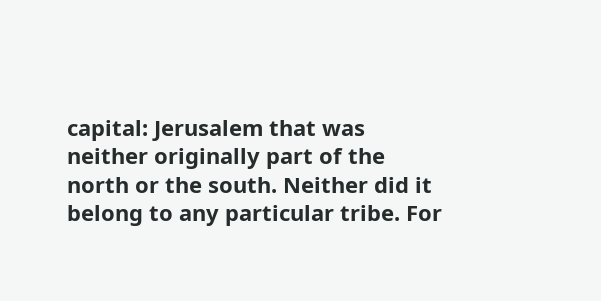capital: Jerusalem that was neither originally part of the north or the south. Neither did it belong to any particular tribe. For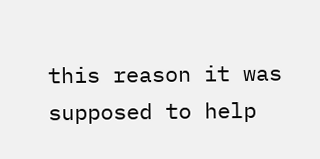this reason it was supposed to help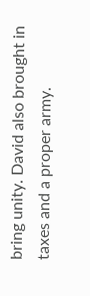bring unity. David also brought in taxes and a proper army.